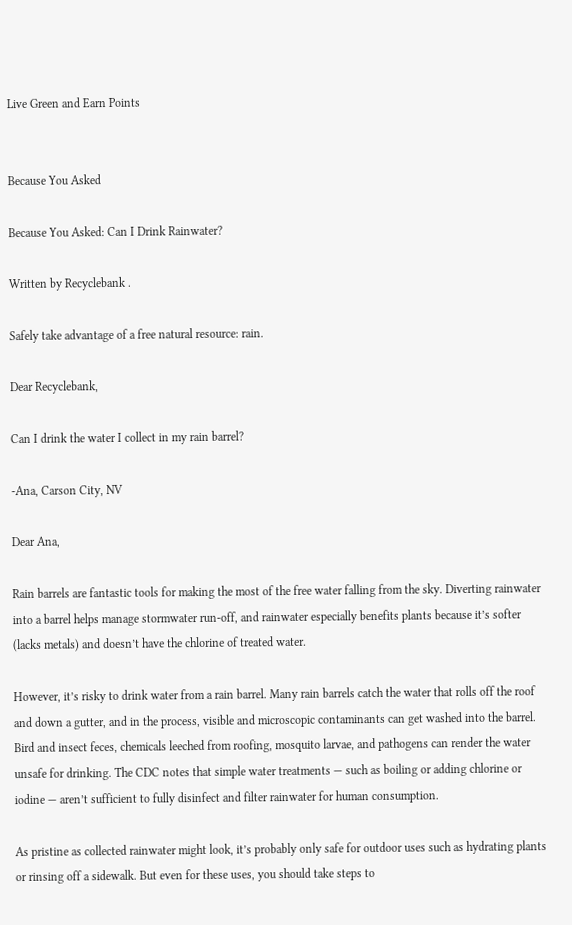Live Green and Earn Points


Because You Asked

Because You Asked: Can I Drink Rainwater?

Written by Recyclebank .

Safely take advantage of a free natural resource: rain.

Dear Recyclebank,

Can I drink the water I collect in my rain barrel?

-Ana, Carson City, NV

Dear Ana,

Rain barrels are fantastic tools for making the most of the free water falling from the sky. Diverting rainwater into a barrel helps manage stormwater run-off, and rainwater especially benefits plants because it’s softer (lacks metals) and doesn’t have the chlorine of treated water.

However, it’s risky to drink water from a rain barrel. Many rain barrels catch the water that rolls off the roof and down a gutter, and in the process, visible and microscopic contaminants can get washed into the barrel. Bird and insect feces, chemicals leeched from roofing, mosquito larvae, and pathogens can render the water unsafe for drinking. The CDC notes that simple water treatments — such as boiling or adding chlorine or iodine — aren’t sufficient to fully disinfect and filter rainwater for human consumption.

As pristine as collected rainwater might look, it’s probably only safe for outdoor uses such as hydrating plants or rinsing off a sidewalk. But even for these uses, you should take steps to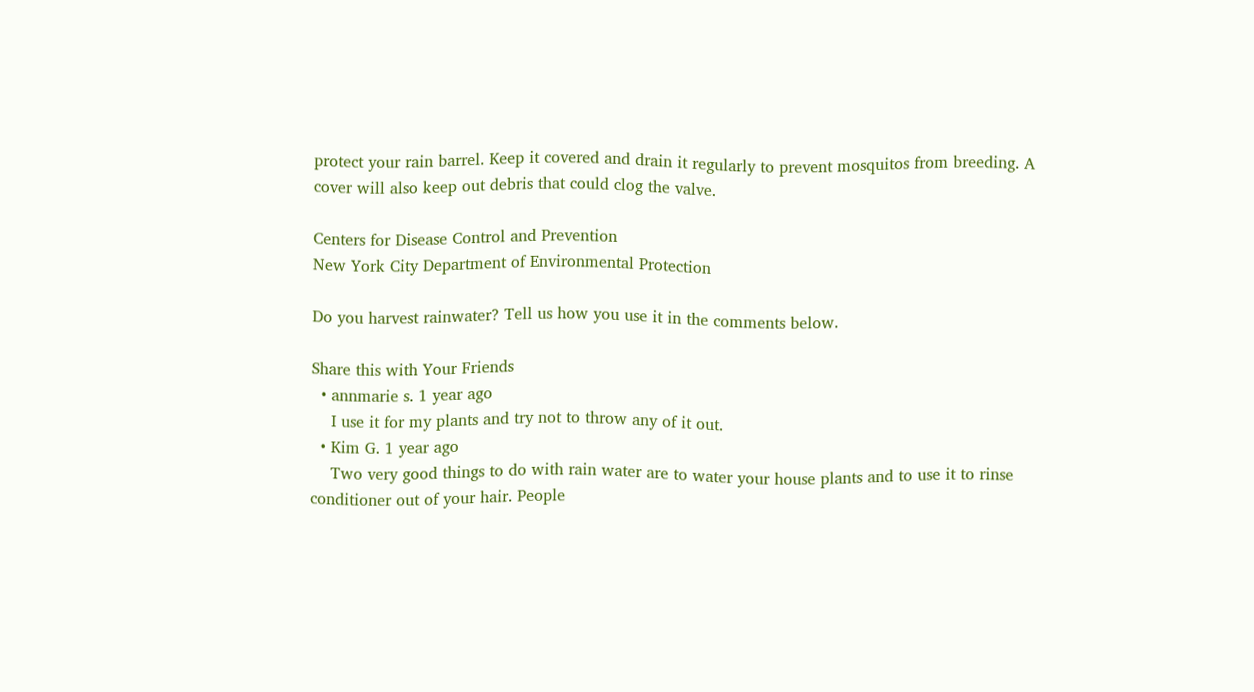protect your rain barrel. Keep it covered and drain it regularly to prevent mosquitos from breeding. A cover will also keep out debris that could clog the valve.

Centers for Disease Control and Prevention
New York City Department of Environmental Protection

Do you harvest rainwater? Tell us how you use it in the comments below.

Share this with Your Friends
  • annmarie s. 1 year ago
    I use it for my plants and try not to throw any of it out.
  • Kim G. 1 year ago
    Two very good things to do with rain water are to water your house plants and to use it to rinse conditioner out of your hair. People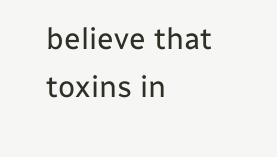believe that toxins in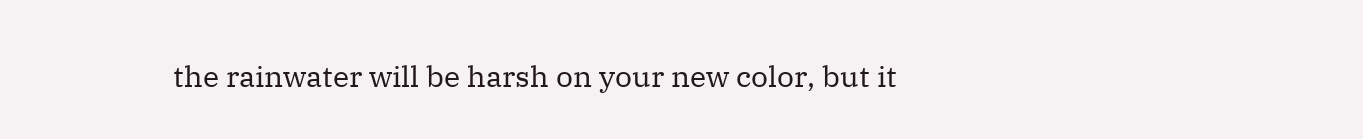the rainwater will be harsh on your new color, but it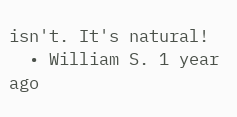isn't. It's natural!
  • William S. 1 year ago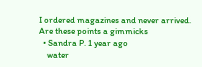I ordered magazines and never arrived. Are these points a gimmicks
  • Sandra P. 1 year ago
    water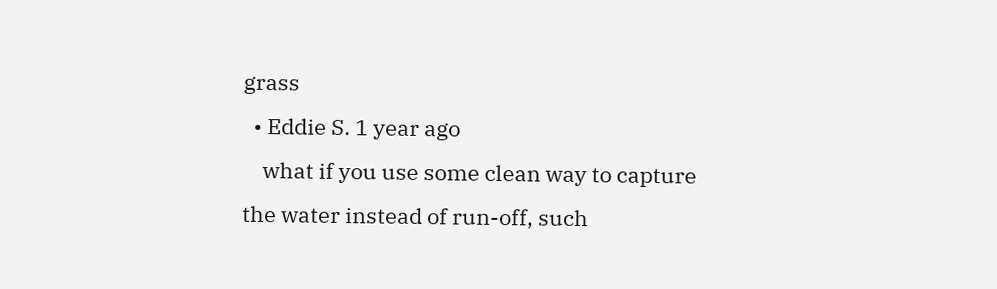grass
  • Eddie S. 1 year ago
    what if you use some clean way to capture the water instead of run-off, such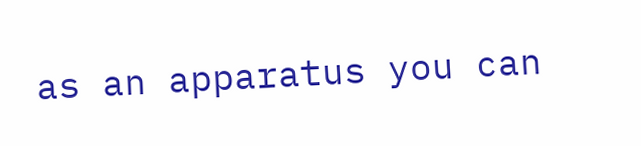as an apparatus you can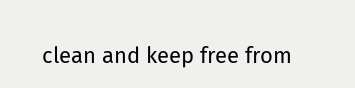clean and keep free from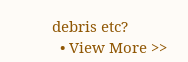debris etc?
  • View More >>